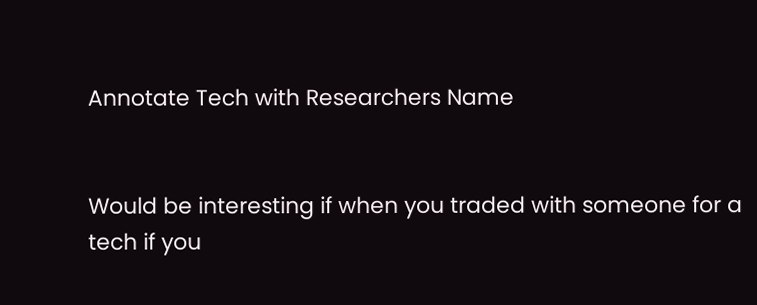Annotate Tech with Researchers Name


Would be interesting if when you traded with someone for a tech if you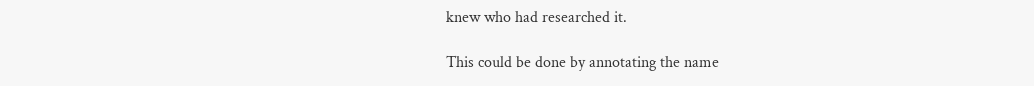knew who had researched it.

This could be done by annotating the name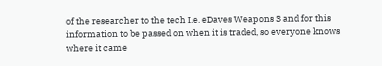of the researcher to the tech I.e. eDaves Weapons 3 and for this information to be passed on when it is traded, so everyone knows where it came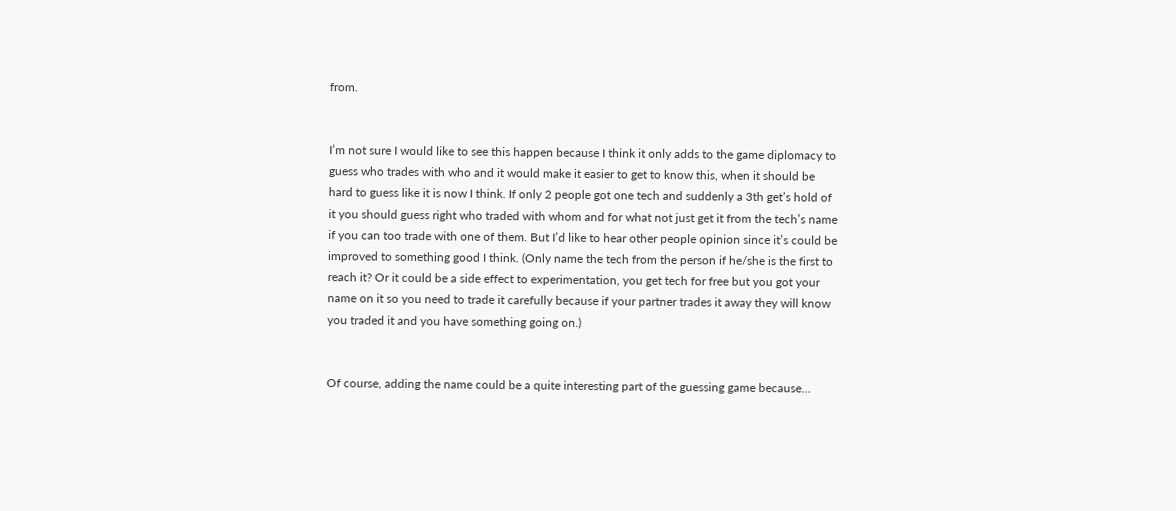from.


I’m not sure I would like to see this happen because I think it only adds to the game diplomacy to guess who trades with who and it would make it easier to get to know this, when it should be hard to guess like it is now I think. If only 2 people got one tech and suddenly a 3th get’s hold of it you should guess right who traded with whom and for what not just get it from the tech’s name if you can too trade with one of them. But I’d like to hear other people opinion since it’s could be improved to something good I think. (Only name the tech from the person if he/she is the first to reach it? Or it could be a side effect to experimentation, you get tech for free but you got your name on it so you need to trade it carefully because if your partner trades it away they will know you traded it and you have something going on.)


Of course, adding the name could be a quite interesting part of the guessing game because…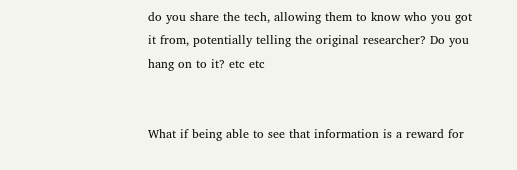do you share the tech, allowing them to know who you got it from, potentially telling the original researcher? Do you hang on to it? etc etc


What if being able to see that information is a reward for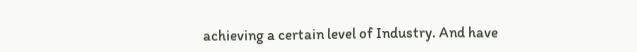achieving a certain level of Industry. And have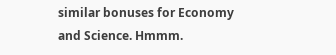similar bonuses for Economy and Science. Hmmm.